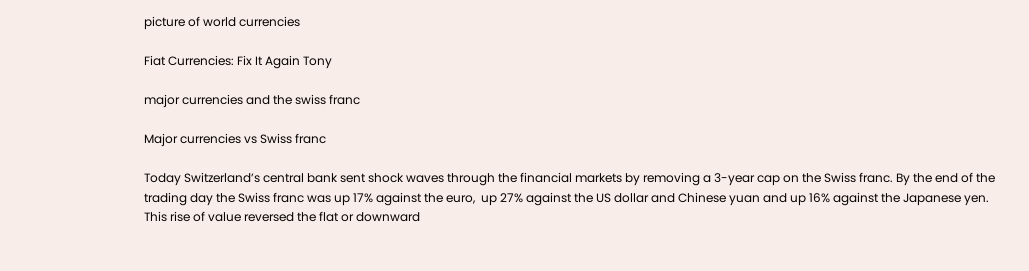picture of world currencies

Fiat Currencies: Fix It Again Tony

major currencies and the swiss franc

Major currencies vs Swiss franc

Today Switzerland’s central bank sent shock waves through the financial markets by removing a 3-year cap on the Swiss franc. By the end of the trading day the Swiss franc was up 17% against the euro,  up 27% against the US dollar and Chinese yuan and up 16% against the Japanese yen. This rise of value reversed the flat or downward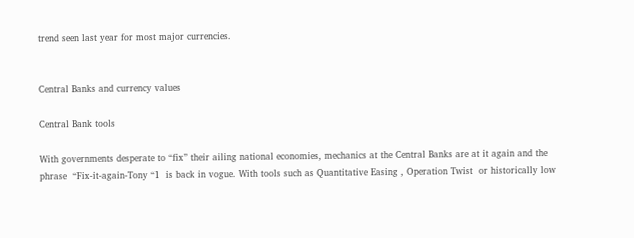trend seen last year for most major currencies.


Central Banks and currency values

Central Bank tools

With governments desperate to “fix” their ailing national economies, mechanics at the Central Banks are at it again and the phrase  “Fix-it-again-Tony “1  is back in vogue. With tools such as Quantitative Easing , Operation Twist  or historically low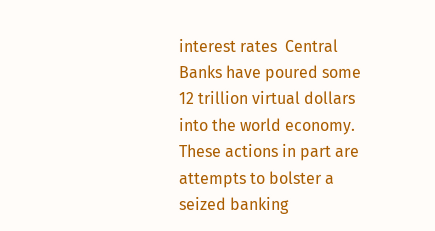interest rates  Central Banks have poured some 12 trillion virtual dollars into the world economy. These actions in part are attempts to bolster a seized banking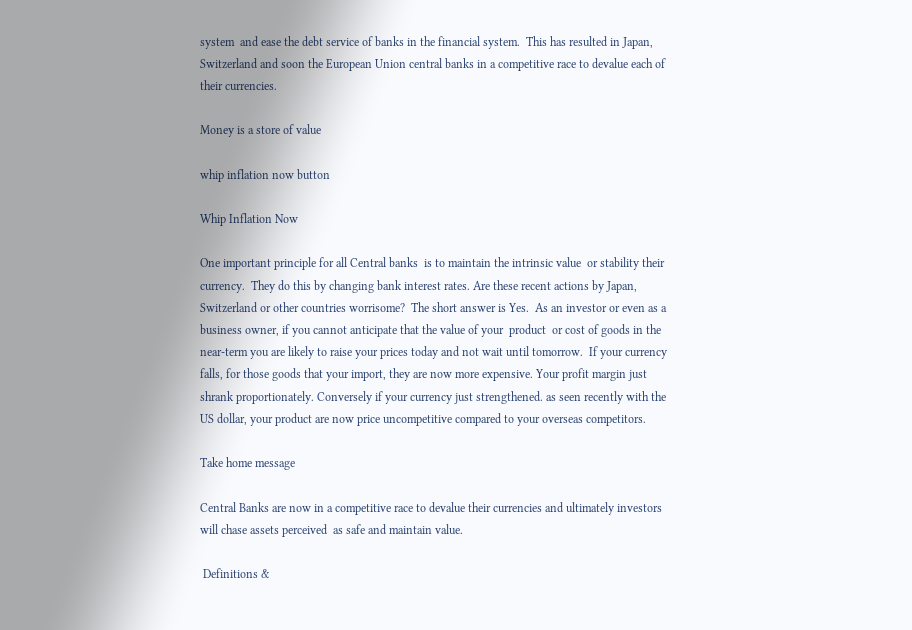system  and ease the debt service of banks in the financial system.  This has resulted in Japan, Switzerland and soon the European Union central banks in a competitive race to devalue each of their currencies.

Money is a store of value

whip inflation now button

Whip Inflation Now

One important principle for all Central banks  is to maintain the intrinsic value  or stability their currency.  They do this by changing bank interest rates. Are these recent actions by Japan, Switzerland or other countries worrisome?  The short answer is Yes.  As an investor or even as a business owner, if you cannot anticipate that the value of your  product  or cost of goods in the near-term you are likely to raise your prices today and not wait until tomorrow.  If your currency falls, for those goods that your import, they are now more expensive. Your profit margin just shrank proportionately. Conversely if your currency just strengthened. as seen recently with the US dollar, your product are now price uncompetitive compared to your overseas competitors.

Take home message

Central Banks are now in a competitive race to devalue their currencies and ultimately investors will chase assets perceived  as safe and maintain value.

 Definitions &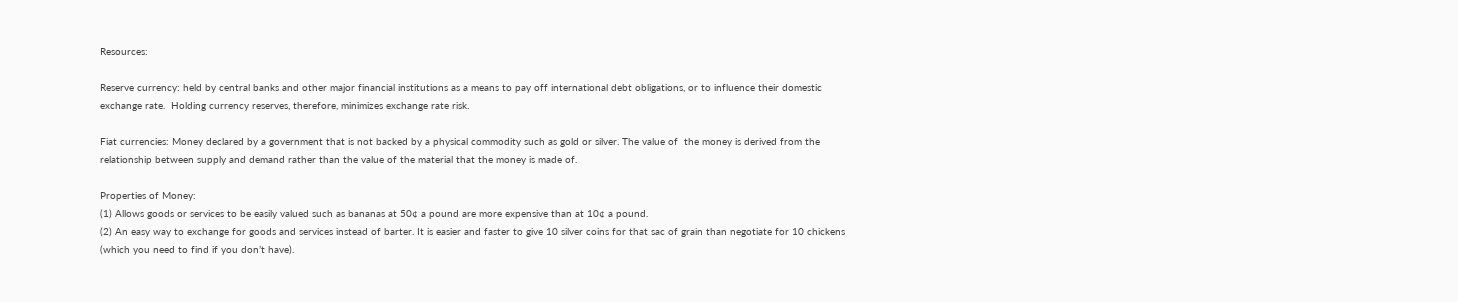Resources:

Reserve currency: held by central banks and other major financial institutions as a means to pay off international debt obligations, or to influence their domestic exchange rate.  Holding currency reserves, therefore, minimizes exchange rate risk.

Fiat currencies: Money declared by a government that is not backed by a physical commodity such as gold or silver. The value of  the money is derived from the relationship between supply and demand rather than the value of the material that the money is made of.

Properties of Money:
(1) Allows goods or services to be easily valued such as bananas at 50¢ a pound are more expensive than at 10¢ a pound.
(2) An easy way to exchange for goods and services instead of barter. It is easier and faster to give 10 silver coins for that sac of grain than negotiate for 10 chickens (which you need to find if you don’t have).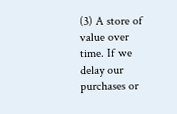(3) A store of value over time. If we delay our purchases or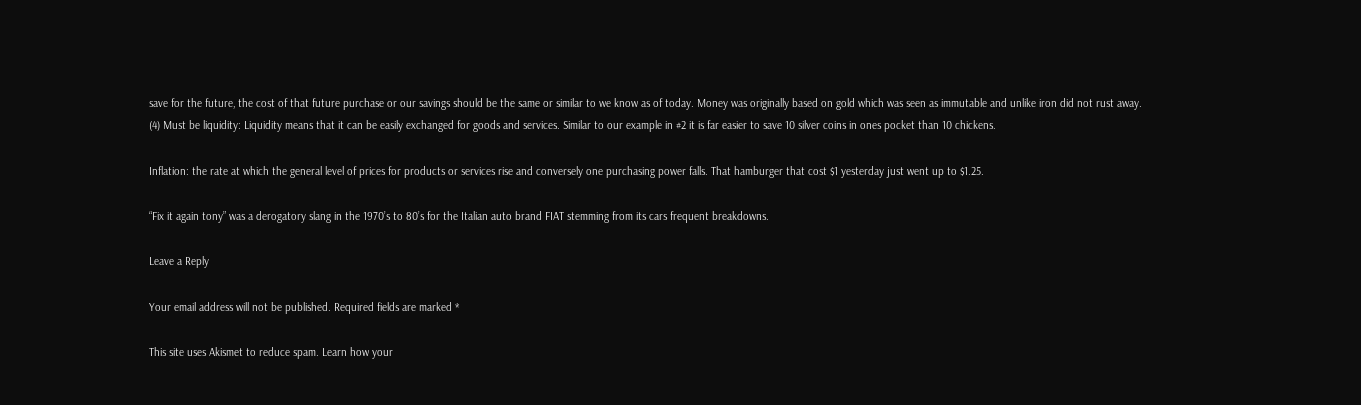save for the future, the cost of that future purchase or our savings should be the same or similar to we know as of today. Money was originally based on gold which was seen as immutable and unlike iron did not rust away.
(4) Must be liquidity: Liquidity means that it can be easily exchanged for goods and services. Similar to our example in #2 it is far easier to save 10 silver coins in ones pocket than 10 chickens.

Inflation: the rate at which the general level of prices for products or services rise and conversely one purchasing power falls. That hamburger that cost $1 yesterday just went up to $1.25.

“Fix it again tony” was a derogatory slang in the 1970’s to 80’s for the Italian auto brand FIAT stemming from its cars frequent breakdowns.

Leave a Reply

Your email address will not be published. Required fields are marked *

This site uses Akismet to reduce spam. Learn how your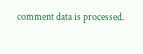comment data is processed.